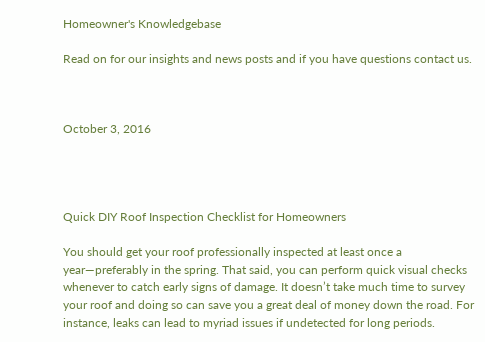Homeowner's Knowledgebase

Read on for our insights and news posts and if you have questions contact us.



October 3, 2016




Quick DIY Roof Inspection Checklist for Homeowners

You should get your roof professionally inspected at least once a year—preferably in the spring. That said, you can perform quick visual checks whenever to catch early signs of damage. It doesn’t take much time to survey your roof and doing so can save you a great deal of money down the road. For instance, leaks can lead to myriad issues if undetected for long periods.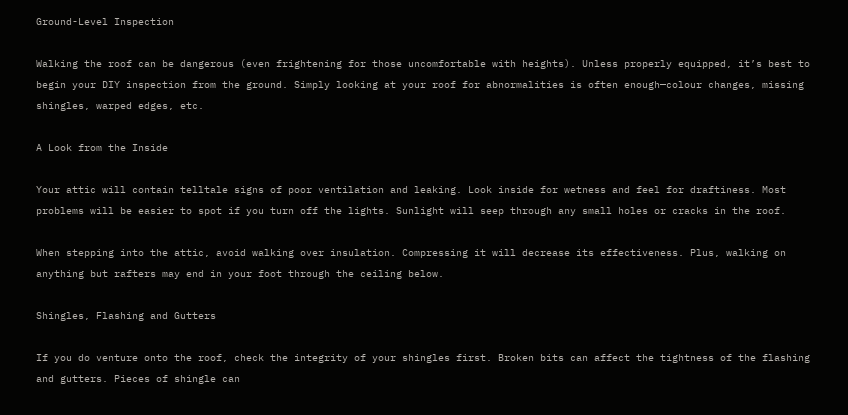Ground-Level Inspection

Walking the roof can be dangerous (even frightening for those uncomfortable with heights). Unless properly equipped, it’s best to begin your DIY inspection from the ground. Simply looking at your roof for abnormalities is often enough—colour changes, missing shingles, warped edges, etc.

A Look from the Inside

Your attic will contain telltale signs of poor ventilation and leaking. Look inside for wetness and feel for draftiness. Most problems will be easier to spot if you turn off the lights. Sunlight will seep through any small holes or cracks in the roof.

When stepping into the attic, avoid walking over insulation. Compressing it will decrease its effectiveness. Plus, walking on anything but rafters may end in your foot through the ceiling below.

Shingles, Flashing and Gutters

If you do venture onto the roof, check the integrity of your shingles first. Broken bits can affect the tightness of the flashing and gutters. Pieces of shingle can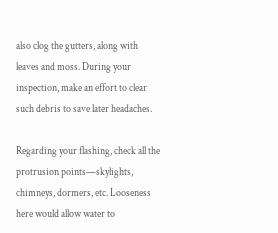also clog the gutters, along with leaves and moss. During your inspection, make an effort to clear such debris to save later headaches.

Regarding your flashing, check all the protrusion points—skylights, chimneys, dormers, etc. Looseness here would allow water to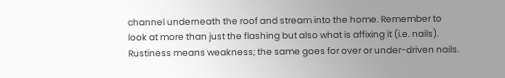channel underneath the roof and stream into the home. Remember to look at more than just the flashing but also what is affixing it (i.e. nails). Rustiness means weakness; the same goes for over or under-driven nails.